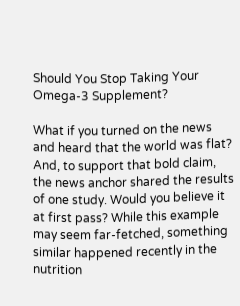Should You Stop Taking Your Omega-3 Supplement?

What if you turned on the news and heard that the world was flat? And, to support that bold claim, the news anchor shared the results of one study. Would you believe it at first pass? While this example may seem far-fetched, something similar happened recently in the nutrition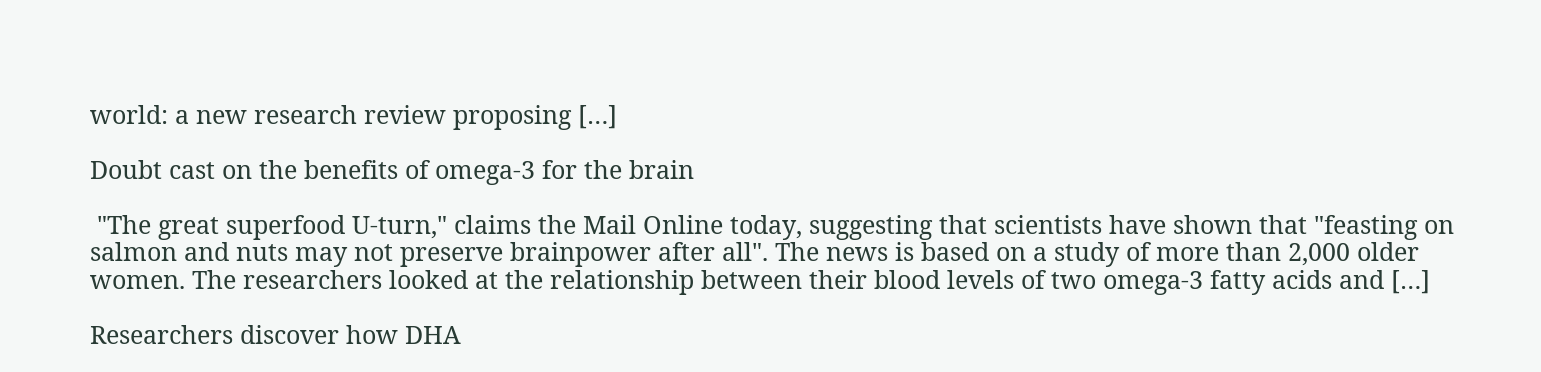world: a new research review proposing […]

Doubt cast on the benefits of omega-3 for the brain

 "The great superfood U-turn," claims the Mail Online today, suggesting that scientists have shown that "feasting on salmon and nuts may not preserve brainpower after all". The news is based on a study of more than 2,000 older women. The researchers looked at the relationship between their blood levels of two omega-3 fatty acids and […]

Researchers discover how DHA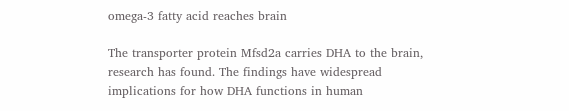omega-3 fatty acid reaches brain

The transporter protein Mfsd2a carries DHA to the brain, research has found. The findings have widespread implications for how DHA functions in human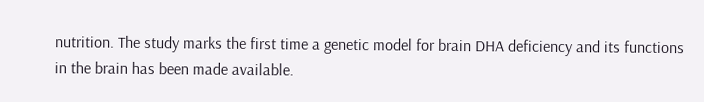nutrition. The study marks the first time a genetic model for brain DHA deficiency and its functions in the brain has been made available.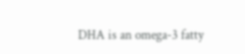DHA is an omega-3 fatty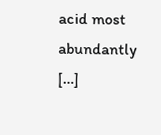acid most abundantly […]